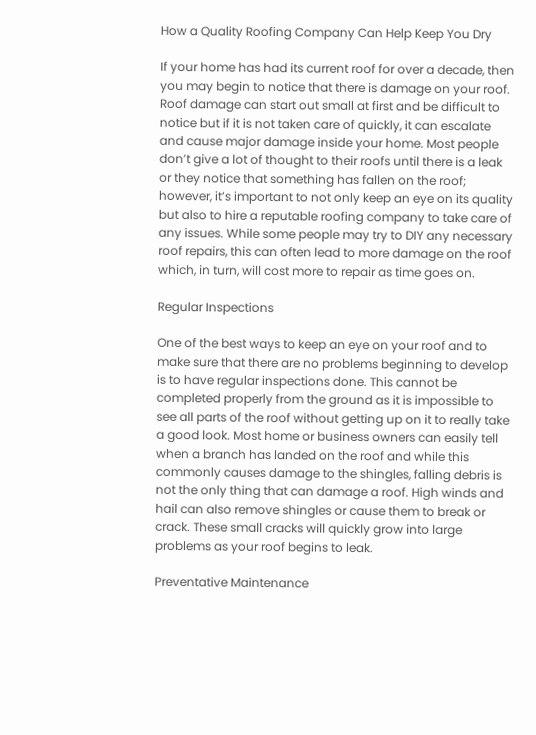How a Quality Roofing Company Can Help Keep You Dry

If your home has had its current roof for over a decade, then you may begin to notice that there is damage on your roof. Roof damage can start out small at first and be difficult to notice but if it is not taken care of quickly, it can escalate and cause major damage inside your home. Most people don’t give a lot of thought to their roofs until there is a leak or they notice that something has fallen on the roof; however, it’s important to not only keep an eye on its quality but also to hire a reputable roofing company to take care of any issues. While some people may try to DIY any necessary roof repairs, this can often lead to more damage on the roof which, in turn, will cost more to repair as time goes on.

Regular Inspections

One of the best ways to keep an eye on your roof and to make sure that there are no problems beginning to develop is to have regular inspections done. This cannot be completed properly from the ground as it is impossible to see all parts of the roof without getting up on it to really take a good look. Most home or business owners can easily tell when a branch has landed on the roof and while this commonly causes damage to the shingles, falling debris is not the only thing that can damage a roof. High winds and hail can also remove shingles or cause them to break or crack. These small cracks will quickly grow into large problems as your roof begins to leak.

Preventative Maintenance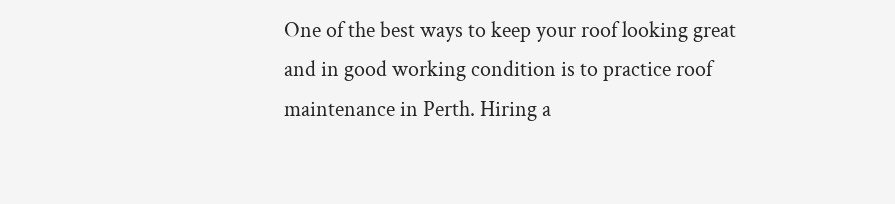One of the best ways to keep your roof looking great and in good working condition is to practice roof maintenance in Perth. Hiring a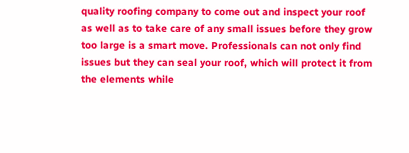quality roofing company to come out and inspect your roof as well as to take care of any small issues before they grow too large is a smart move. Professionals can not only find issues but they can seal your roof, which will protect it from the elements while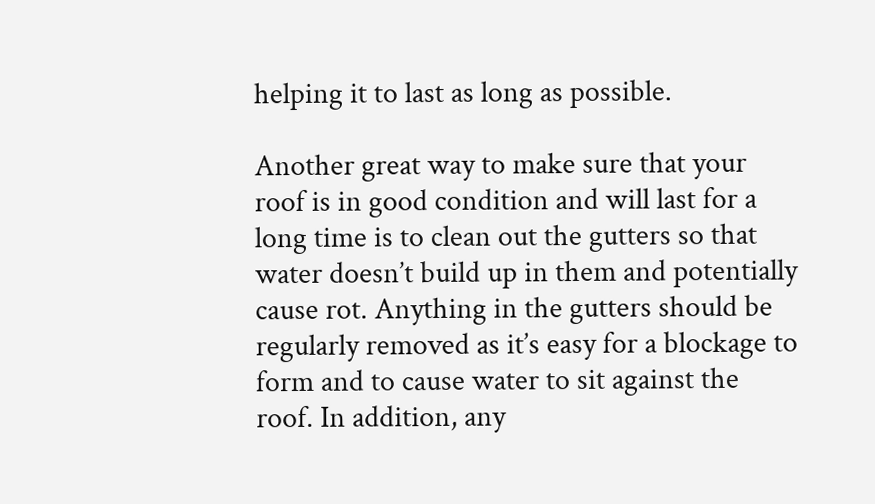helping it to last as long as possible.

Another great way to make sure that your roof is in good condition and will last for a long time is to clean out the gutters so that water doesn’t build up in them and potentially cause rot. Anything in the gutters should be regularly removed as it’s easy for a blockage to form and to cause water to sit against the roof. In addition, any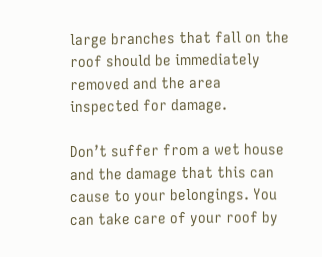large branches that fall on the roof should be immediately removed and the area inspected for damage.

Don’t suffer from a wet house and the damage that this can cause to your belongings. You can take care of your roof by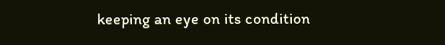keeping an eye on its condition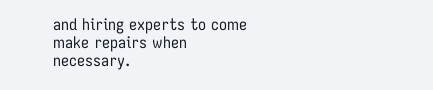and hiring experts to come make repairs when necessary.